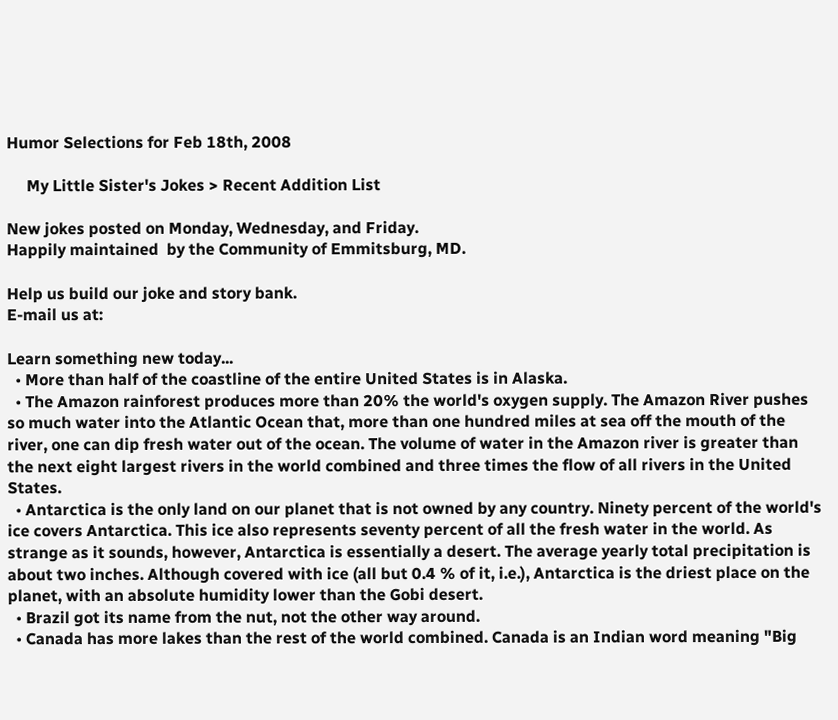Humor Selections for Feb 18th, 2008

     My Little Sister's Jokes > Recent Addition List

New jokes posted on Monday, Wednesday, and Friday.
Happily maintained  by the Community of Emmitsburg, MD.

Help us build our joke and story bank.
E-mail us at:

Learn something new today...
  • More than half of the coastline of the entire United States is in Alaska.
  • The Amazon rainforest produces more than 20% the world's oxygen supply. The Amazon River pushes so much water into the Atlantic Ocean that, more than one hundred miles at sea off the mouth of the river, one can dip fresh water out of the ocean. The volume of water in the Amazon river is greater than the next eight largest rivers in the world combined and three times the flow of all rivers in the United States.
  • Antarctica is the only land on our planet that is not owned by any country. Ninety percent of the world's ice covers Antarctica. This ice also represents seventy percent of all the fresh water in the world. As strange as it sounds, however, Antarctica is essentially a desert. The average yearly total precipitation is about two inches. Although covered with ice (all but 0.4 % of it, i.e.), Antarctica is the driest place on the planet, with an absolute humidity lower than the Gobi desert.
  • Brazil got its name from the nut, not the other way around.
  • Canada has more lakes than the rest of the world combined. Canada is an Indian word meaning "Big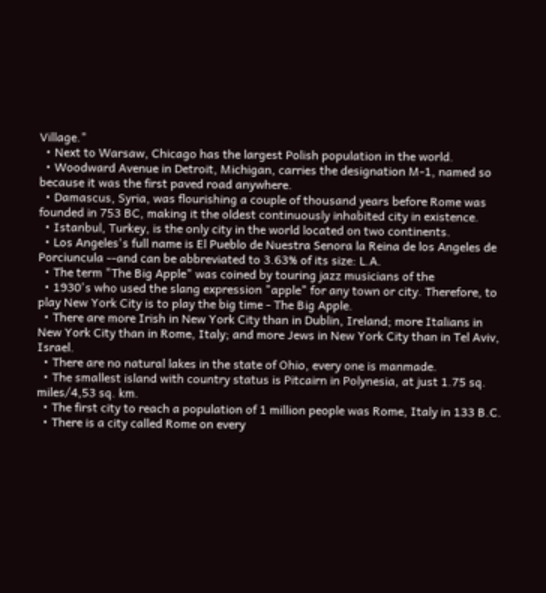Village."
  • Next to Warsaw, Chicago has the largest Polish population in the world.
  • Woodward Avenue in Detroit, Michigan, carries the designation M-1, named so because it was the first paved road anywhere.
  • Damascus, Syria, was flourishing a couple of thousand years before Rome was founded in 753 BC, making it the oldest continuously inhabited city in existence.
  • Istanbul, Turkey, is the only city in the world located on two continents.
  • Los Angeles's full name is El Pueblo de Nuestra Senora la Reina de los Angeles de Porciuncula --and can be abbreviated to 3.63% of its size: L.A.
  • The term "The Big Apple" was coined by touring jazz musicians of the
  • 1930's who used the slang expression "apple" for any town or city. Therefore, to play New York City is to play the big time - The Big Apple.
  • There are more Irish in New York City than in Dublin, Ireland; more Italians in New York City than in Rome, Italy; and more Jews in New York City than in Tel Aviv, Israel.
  • There are no natural lakes in the state of Ohio, every one is manmade.
  • The smallest island with country status is Pitcairn in Polynesia, at just 1.75 sq. miles/4,53 sq. km.
  • The first city to reach a population of 1 million people was Rome, Italy in 133 B.C.
  • There is a city called Rome on every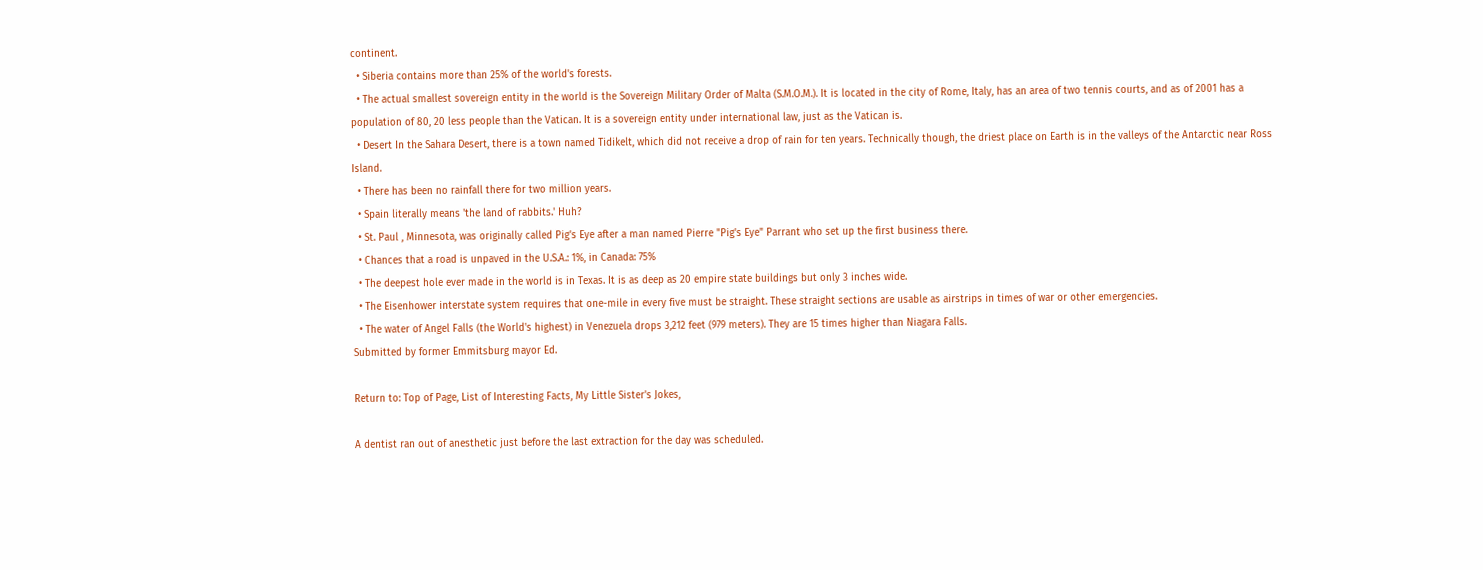continent.
  • Siberia contains more than 25% of the world's forests.
  • The actual smallest sovereign entity in the world is the Sovereign Military Order of Malta (S.M.O.M.). It is located in the city of Rome, Italy, has an area of two tennis courts, and as of 2001 has a population of 80, 20 less people than the Vatican. It is a sovereign entity under international law, just as the Vatican is.
  • Desert In the Sahara Desert, there is a town named Tidikelt, which did not receive a drop of rain for ten years. Technically though, the driest place on Earth is in the valleys of the Antarctic near Ross Island.
  • There has been no rainfall there for two million years.
  • Spain literally means 'the land of rabbits.' Huh?
  • St. Paul , Minnesota, was originally called Pig's Eye after a man named Pierre "Pig's Eye" Parrant who set up the first business there.
  • Chances that a road is unpaved in the U.S.A.: 1%, in Canada: 75%
  • The deepest hole ever made in the world is in Texas. It is as deep as 20 empire state buildings but only 3 inches wide.
  • The Eisenhower interstate system requires that one-mile in every five must be straight. These straight sections are usable as airstrips in times of war or other emergencies.
  • The water of Angel Falls (the World's highest) in Venezuela drops 3,212 feet (979 meters). They are 15 times higher than Niagara Falls.
Submitted by former Emmitsburg mayor Ed.

Return to: Top of Page, List of Interesting Facts, My Little Sister's Jokes,

A dentist ran out of anesthetic just before the last extraction for the day was scheduled.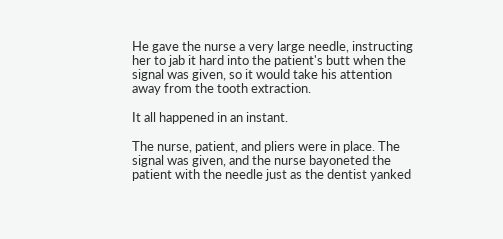He gave the nurse a very large needle, instructing her to jab it hard into the patient's butt when the signal was given, so it would take his attention away from the tooth extraction.

It all happened in an instant.

The nurse, patient, and pliers were in place. The signal was given, and the nurse bayoneted the patient with the needle just as the dentist yanked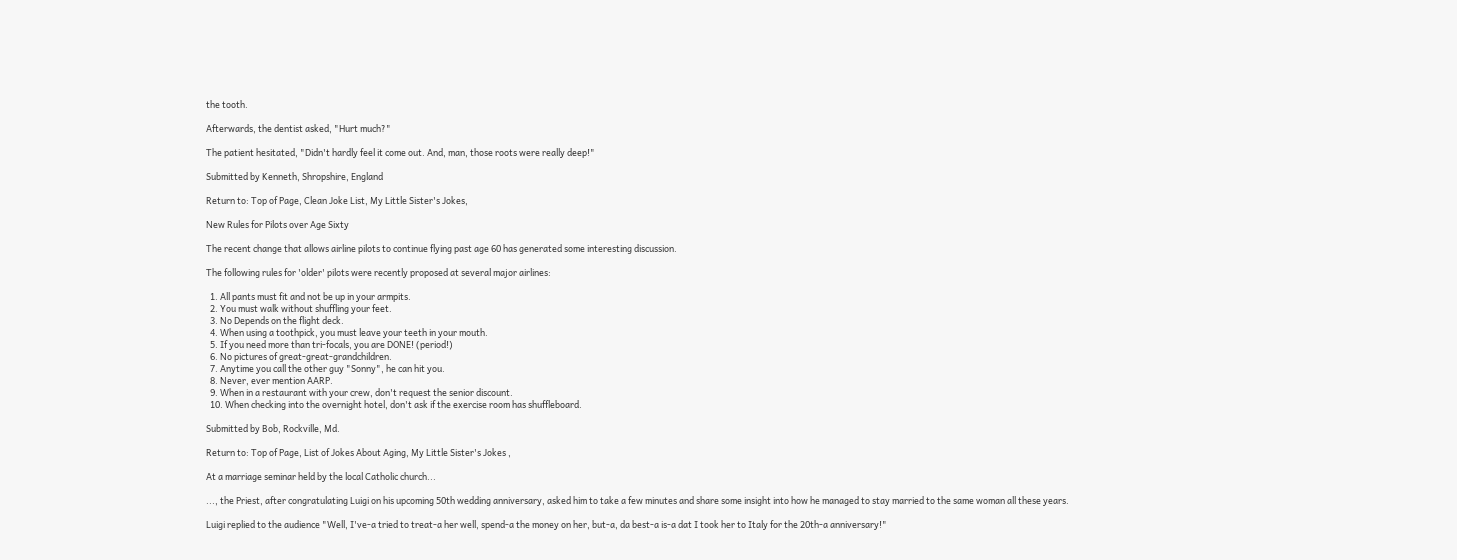the tooth.

Afterwards, the dentist asked, "Hurt much?"

The patient hesitated, "Didn't hardly feel it come out. And, man, those roots were really deep!"

Submitted by Kenneth, Shropshire, England

Return to: Top of Page, Clean Joke List, My Little Sister's Jokes,

New Rules for Pilots over Age Sixty

The recent change that allows airline pilots to continue flying past age 60 has generated some interesting discussion.

The following rules for 'older' pilots were recently proposed at several major airlines:

  1. All pants must fit and not be up in your armpits.
  2. You must walk without shuffling your feet.
  3. No Depends on the flight deck.
  4. When using a toothpick, you must leave your teeth in your mouth.
  5. If you need more than tri-focals, you are DONE! (period!)
  6. No pictures of great-great-grandchildren.
  7. Anytime you call the other guy "Sonny", he can hit you.
  8. Never, ever mention AARP.
  9. When in a restaurant with your crew, don't request the senior discount.
  10. When checking into the overnight hotel, don't ask if the exercise room has shuffleboard.

Submitted by Bob, Rockville, Md.

Return to: Top of Page, List of Jokes About Aging, My Little Sister's Jokes ,

At a marriage seminar held by the local Catholic church...

..., the Priest, after congratulating Luigi on his upcoming 50th wedding anniversary, asked him to take a few minutes and share some insight into how he managed to stay married to the same woman all these years.

Luigi replied to the audience "Well, I've-a tried to treat-a her well, spend-a the money on her, but-a, da best-a is-a dat I took her to Italy for the 20th-a anniversary!"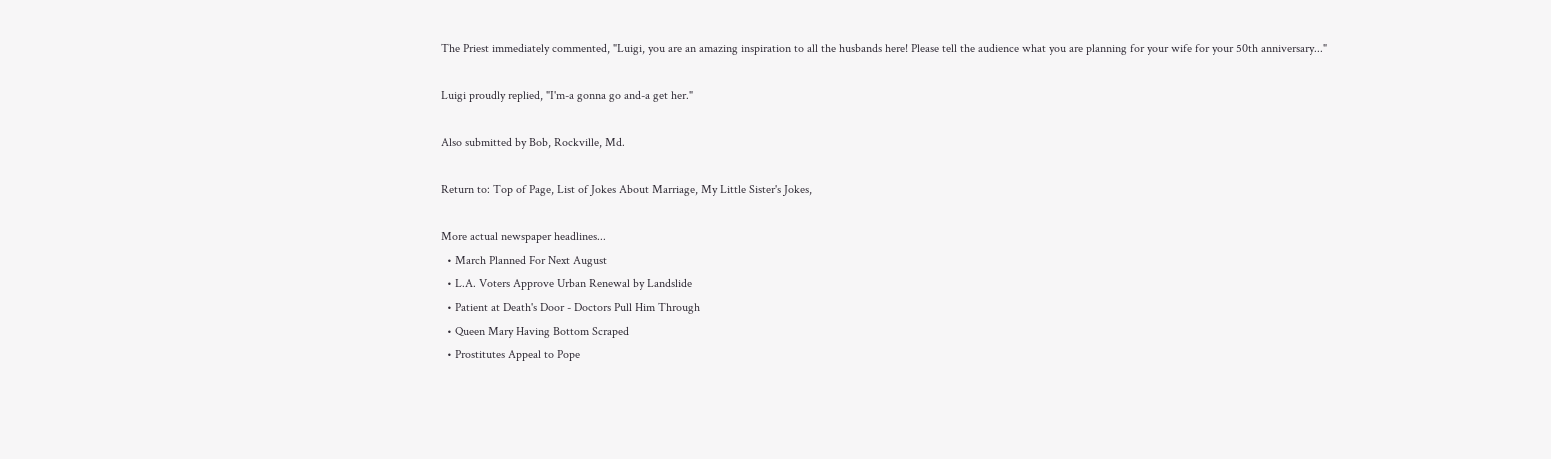The Priest immediately commented, "Luigi, you are an amazing inspiration to all the husbands here! Please tell the audience what you are planning for your wife for your 50th anniversary..."

Luigi proudly replied, "I'm-a gonna go and-a get her."

Also submitted by Bob, Rockville, Md.

Return to: Top of Page, List of Jokes About Marriage, My Little Sister's Jokes,

More actual newspaper headlines...
  • March Planned For Next August
  • L.A. Voters Approve Urban Renewal by Landslide
  • Patient at Death's Door - Doctors Pull Him Through
  • Queen Mary Having Bottom Scraped
  • Prostitutes Appeal to Pope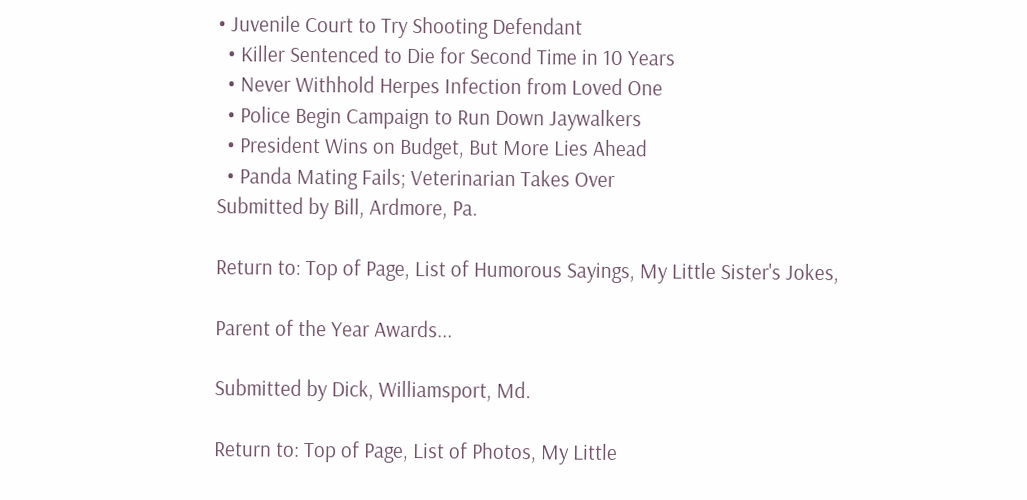• Juvenile Court to Try Shooting Defendant
  • Killer Sentenced to Die for Second Time in 10 Years
  • Never Withhold Herpes Infection from Loved One
  • Police Begin Campaign to Run Down Jaywalkers
  • President Wins on Budget, But More Lies Ahead
  • Panda Mating Fails; Veterinarian Takes Over
Submitted by Bill, Ardmore, Pa.

Return to: Top of Page, List of Humorous Sayings, My Little Sister's Jokes,

Parent of the Year Awards...

Submitted by Dick, Williamsport, Md.

Return to: Top of Page, List of Photos, My Little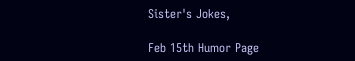Sister's Jokes,

Feb 15th Humor Page